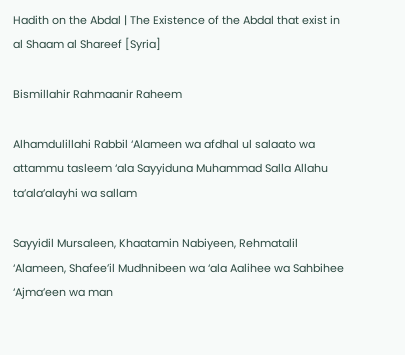Hadith on the Abdal | The Existence of the Abdal that exist in al Shaam al Shareef [Syria]

Bismillahir Rahmaanir Raheem

Alhamdulillahi Rabbil ‘Alameen wa afdhal ul salaato wa attammu tasleem ‘ala Sayyiduna Muhammad Salla Allahu ta’ala’alayhi wa sallam

Sayyidil Mursaleen, Khaatamin Nabiyeen, Rehmatalil ‘Alameen, Shafee’il Mudhnibeen wa ‘ala Aalihee wa Sahbihee ‘Ajma’een wa man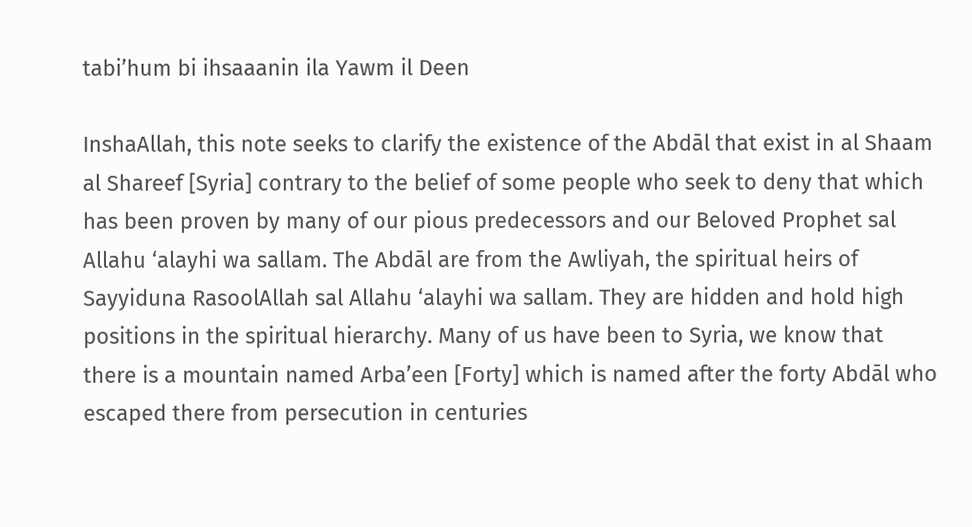tabi’hum bi ihsaaanin ila Yawm il Deen

InshaAllah, this note seeks to clarify the existence of the Abdāl that exist in al Shaam al Shareef [Syria] contrary to the belief of some people who seek to deny that which has been proven by many of our pious predecessors and our Beloved Prophet sal Allahu ‘alayhi wa sallam. The Abdāl are from the Awliyah, the spiritual heirs of Sayyiduna RasoolAllah sal Allahu ‘alayhi wa sallam. They are hidden and hold high positions in the spiritual hierarchy. Many of us have been to Syria, we know that there is a mountain named Arba’een [Forty] which is named after the forty Abdāl who escaped there from persecution in centuries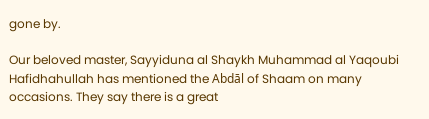gone by.

Our beloved master, Sayyiduna al Shaykh Muhammad al Yaqoubi Hafidhahullah has mentioned the Abdāl of Shaam on many occasions. They say there is a great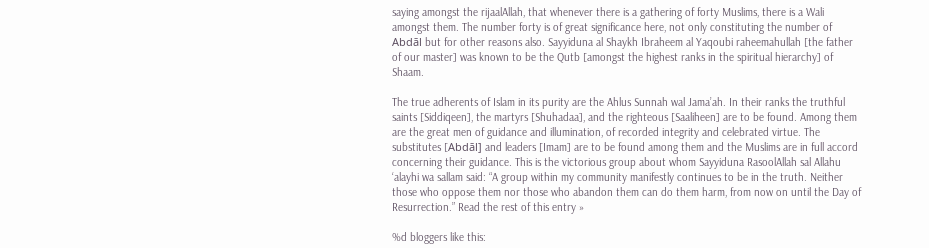saying amongst the rijaalAllah, that whenever there is a gathering of forty Muslims, there is a Wali amongst them. The number forty is of great significance here, not only constituting the number of Abdāl but for other reasons also. Sayyiduna al Shaykh Ibraheem al Yaqoubi raheemahullah [the father of our master] was known to be the Qutb [amongst the highest ranks in the spiritual hierarchy] of Shaam.

The true adherents of Islam in its purity are the Ahlus Sunnah wal Jama’ah. In their ranks the truthful saints [Siddiqeen], the martyrs [Shuhadaa], and the righteous [Saaliheen] are to be found. Among them are the great men of guidance and illumination, of recorded integrity and celebrated virtue. The substitutes [Abdāl] and leaders [Imam] are to be found among them and the Muslims are in full accord concerning their guidance. This is the victorious group about whom Sayyiduna RasoolAllah sal Allahu ‘alayhi wa sallam said: “A group within my community manifestly continues to be in the truth. Neither those who oppose them nor those who abandon them can do them harm, from now on until the Day of Resurrection.” Read the rest of this entry »

%d bloggers like this: